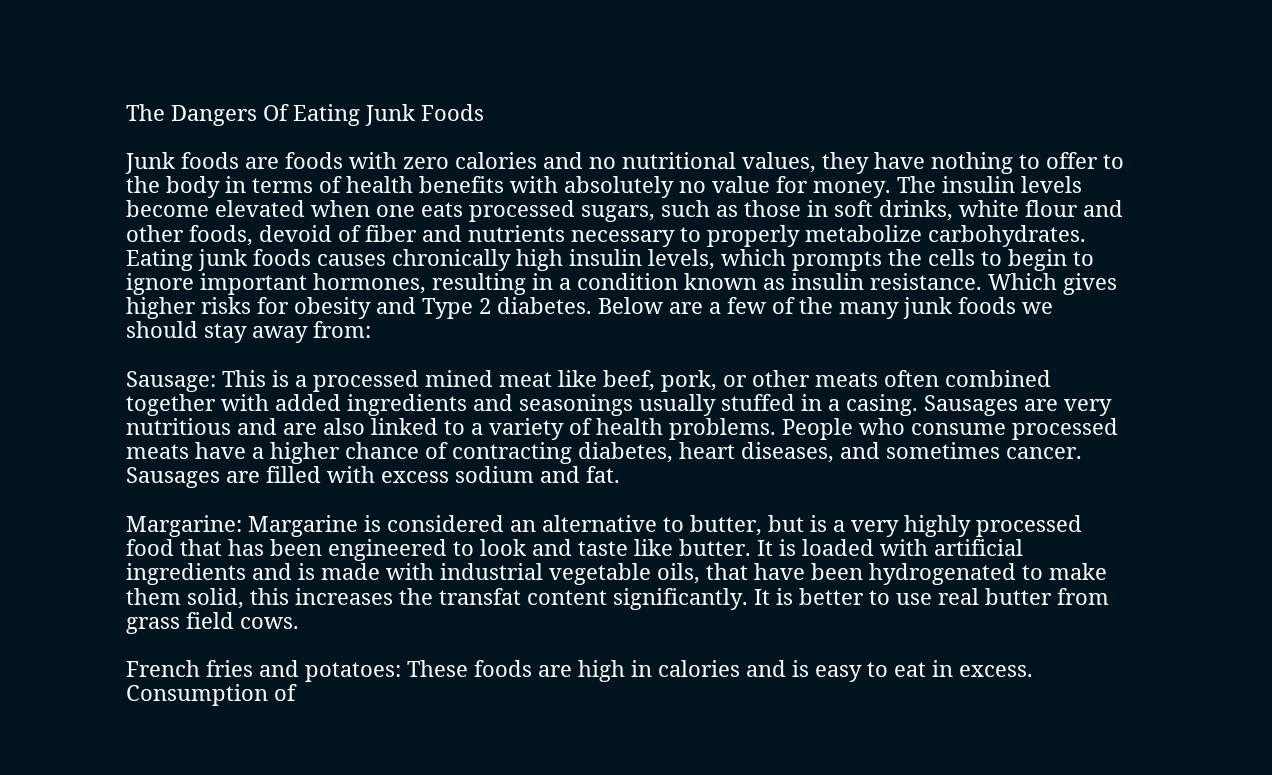The Dangers Of Eating Junk Foods

Junk foods are foods with zero calories and no nutritional values, they have nothing to offer to the body in terms of health benefits with absolutely no value for money. The insulin levels become elevated when one eats processed sugars, such as those in soft drinks, white flour and other foods, devoid of fiber and nutrients necessary to properly metabolize carbohydrates. Eating junk foods causes chronically high insulin levels, which prompts the cells to begin to ignore important hormones, resulting in a condition known as insulin resistance. Which gives higher risks for obesity and Type 2 diabetes. Below are a few of the many junk foods we should stay away from:

Sausage: This is a processed mined meat like beef, pork, or other meats often combined together with added ingredients and seasonings usually stuffed in a casing. Sausages are very nutritious and are also linked to a variety of health problems. People who consume processed meats have a higher chance of contracting diabetes, heart diseases, and sometimes cancer. Sausages are filled with excess sodium and fat.

Margarine: Margarine is considered an alternative to butter, but is a very highly processed food that has been engineered to look and taste like butter. It is loaded with artificial ingredients and is made with industrial vegetable oils, that have been hydrogenated to make them solid, this increases the transfat content significantly. It is better to use real butter from grass field cows.

French fries and potatoes: These foods are high in calories and is easy to eat in excess. Consumption of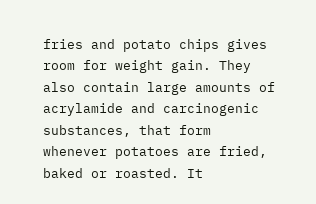fries and potato chips gives room for weight gain. They also contain large amounts of acrylamide and carcinogenic substances, that form whenever potatoes are fried, baked or roasted. It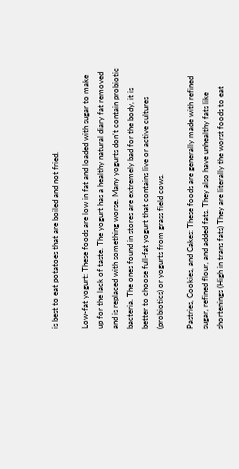is best to eat potatoes that are boiled and not fried.

Low-fat yogurt: These foods are low in fat and loaded with sugar to make up for the lack of taste. The yogurt has a healthy natural diary fat removed and is replaced with something worse. Many yogurts don’t contain probiotic bacteria. The ones found in stores are extremely bad for the body, it is better to choose full-fat yogurt that contains live or active cultures (probiotics) or yogurts from grass field cows.

Pastries, Cookies, and Cakes: These foods are generally made with refined sugar, refined flour, and added fats. They also have unhealthy fats like shortenings (High in trans fats) They are literally the worst foods to eat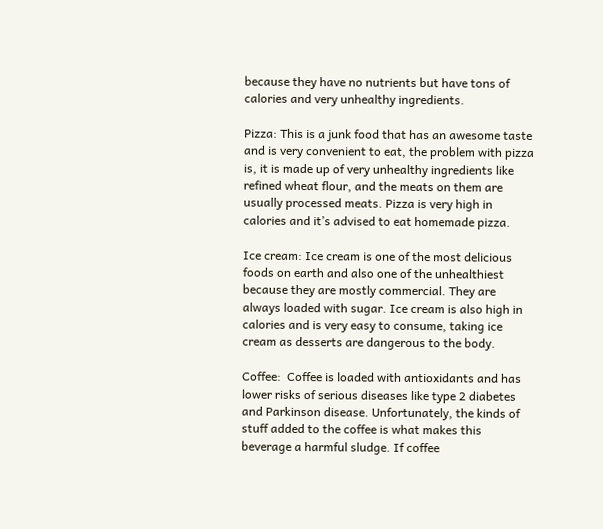because they have no nutrients but have tons of calories and very unhealthy ingredients.

Pizza: This is a junk food that has an awesome taste and is very convenient to eat, the problem with pizza is, it is made up of very unhealthy ingredients like refined wheat flour, and the meats on them are usually processed meats. Pizza is very high in calories and it’s advised to eat homemade pizza.

Ice cream: Ice cream is one of the most delicious foods on earth and also one of the unhealthiest because they are mostly commercial. They are always loaded with sugar. Ice cream is also high in calories and is very easy to consume, taking ice cream as desserts are dangerous to the body.

Coffee:  Coffee is loaded with antioxidants and has lower risks of serious diseases like type 2 diabetes and Parkinson disease. Unfortunately, the kinds of stuff added to the coffee is what makes this beverage a harmful sludge. If coffee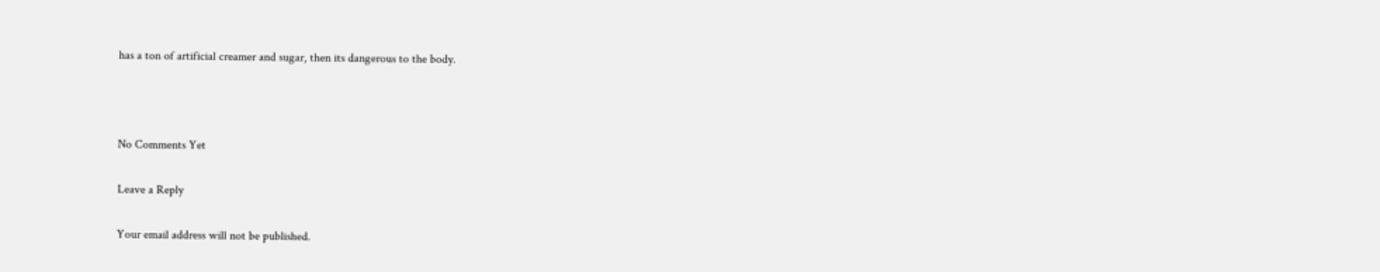has a ton of artificial creamer and sugar, then its dangerous to the body.



No Comments Yet

Leave a Reply

Your email address will not be published.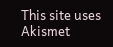This site uses Akismet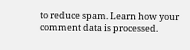to reduce spam. Learn how your comment data is processed.